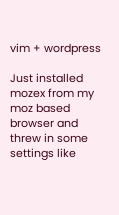vim + wordpress

Just installed mozex from my moz based browser and
threw in some settings like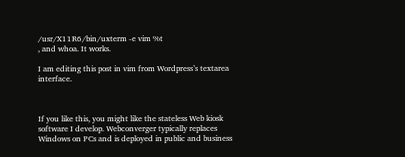/usr/X11R6/bin/uxterm -e vim %t
, and whoa. It works.

I am editing this post in vim from Wordpress’s textarea interface.



If you like this, you might like the stateless Web kiosk software I develop. Webconverger typically replaces Windows on PCs and is deployed in public and business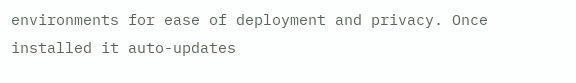environments for ease of deployment and privacy. Once installed it auto-updates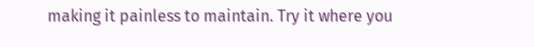making it painless to maintain. Try it where you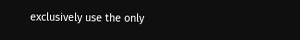exclusively use the only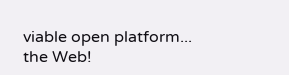viable open platform... the Web!